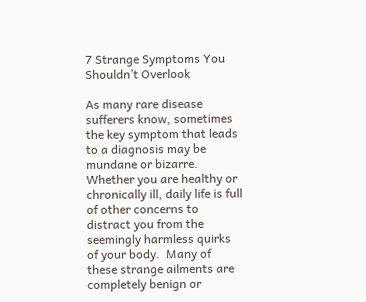7 Strange Symptoms You Shouldn’t Overlook

As many rare disease sufferers know, sometimes the key symptom that leads to a diagnosis may be mundane or bizarre.  Whether you are healthy or chronically ill, daily life is full of other concerns to distract you from the seemingly harmless quirks of your body.  Many of these strange ailments are completely benign or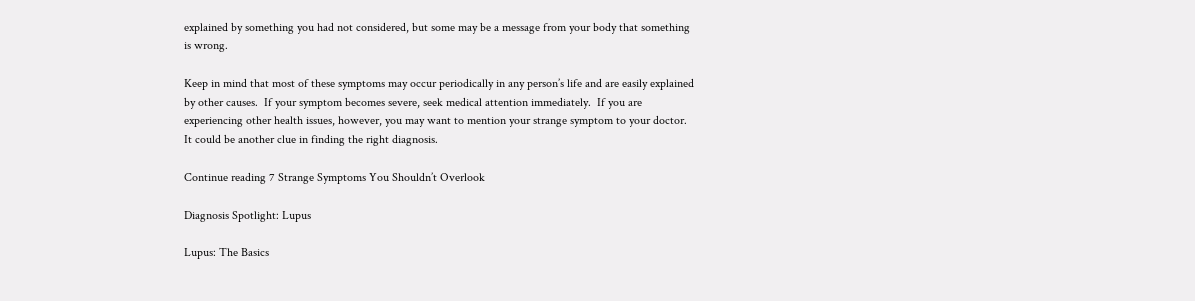explained by something you had not considered, but some may be a message from your body that something is wrong.

Keep in mind that most of these symptoms may occur periodically in any person’s life and are easily explained by other causes.  If your symptom becomes severe, seek medical attention immediately.  If you are experiencing other health issues, however, you may want to mention your strange symptom to your doctor.  It could be another clue in finding the right diagnosis.

Continue reading 7 Strange Symptoms You Shouldn’t Overlook

Diagnosis Spotlight: Lupus

Lupus: The Basics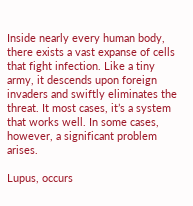Inside nearly every human body, there exists a vast expanse of cells that fight infection. Like a tiny army, it descends upon foreign invaders and swiftly eliminates the threat. It most cases, it’s a system that works well. In some cases, however, a significant problem arises.

Lupus, occurs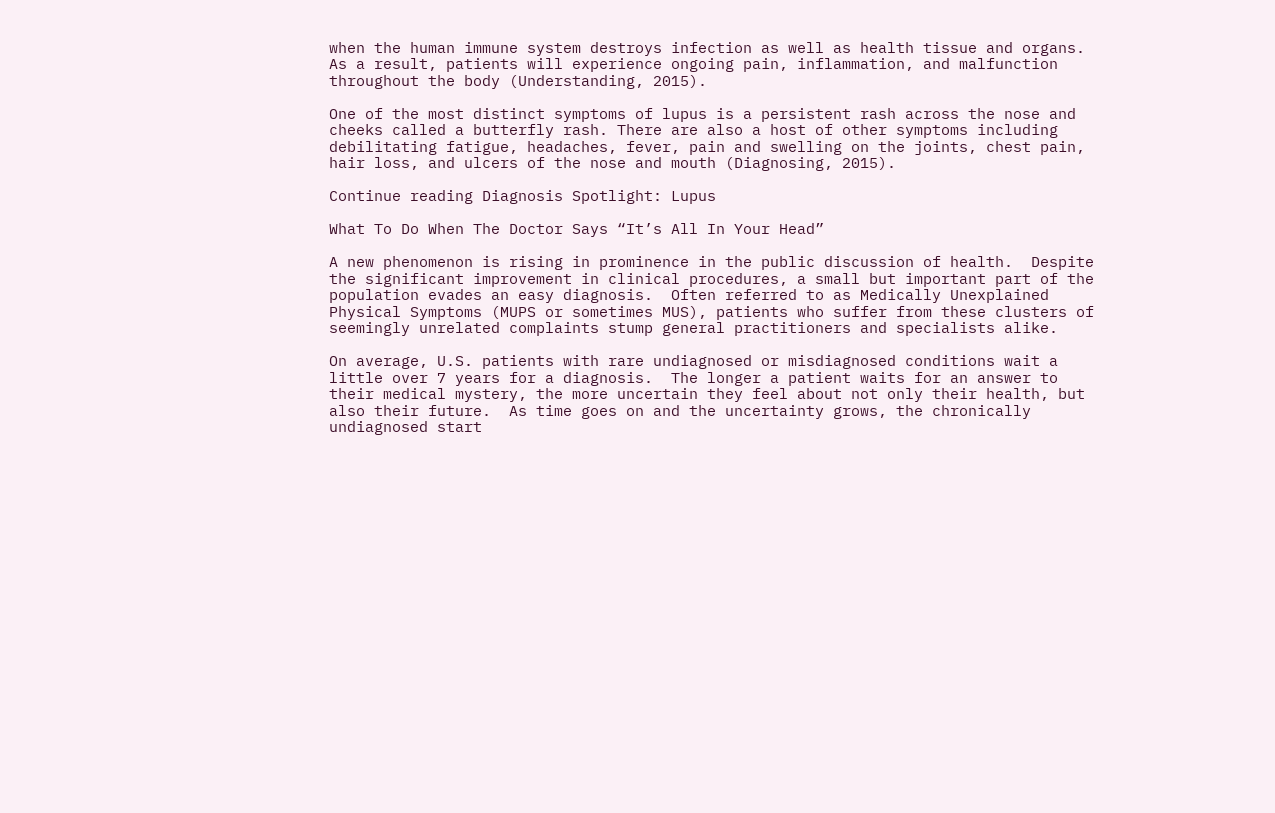when the human immune system destroys infection as well as health tissue and organs. As a result, patients will experience ongoing pain, inflammation, and malfunction throughout the body (Understanding, 2015).

One of the most distinct symptoms of lupus is a persistent rash across the nose and cheeks called a butterfly rash. There are also a host of other symptoms including debilitating fatigue, headaches, fever, pain and swelling on the joints, chest pain, hair loss, and ulcers of the nose and mouth (Diagnosing, 2015).

Continue reading Diagnosis Spotlight: Lupus

What To Do When The Doctor Says “It’s All In Your Head”

A new phenomenon is rising in prominence in the public discussion of health.  Despite the significant improvement in clinical procedures, a small but important part of the population evades an easy diagnosis.  Often referred to as Medically Unexplained Physical Symptoms (MUPS or sometimes MUS), patients who suffer from these clusters of seemingly unrelated complaints stump general practitioners and specialists alike.

On average, U.S. patients with rare undiagnosed or misdiagnosed conditions wait a little over 7 years for a diagnosis.  The longer a patient waits for an answer to their medical mystery, the more uncertain they feel about not only their health, but also their future.  As time goes on and the uncertainty grows, the chronically undiagnosed start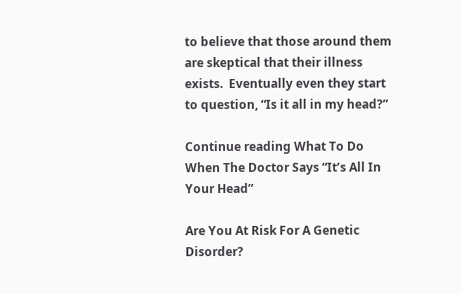to believe that those around them are skeptical that their illness exists.  Eventually even they start to question, “Is it all in my head?”

Continue reading What To Do When The Doctor Says “It’s All In Your Head”

Are You At Risk For A Genetic Disorder?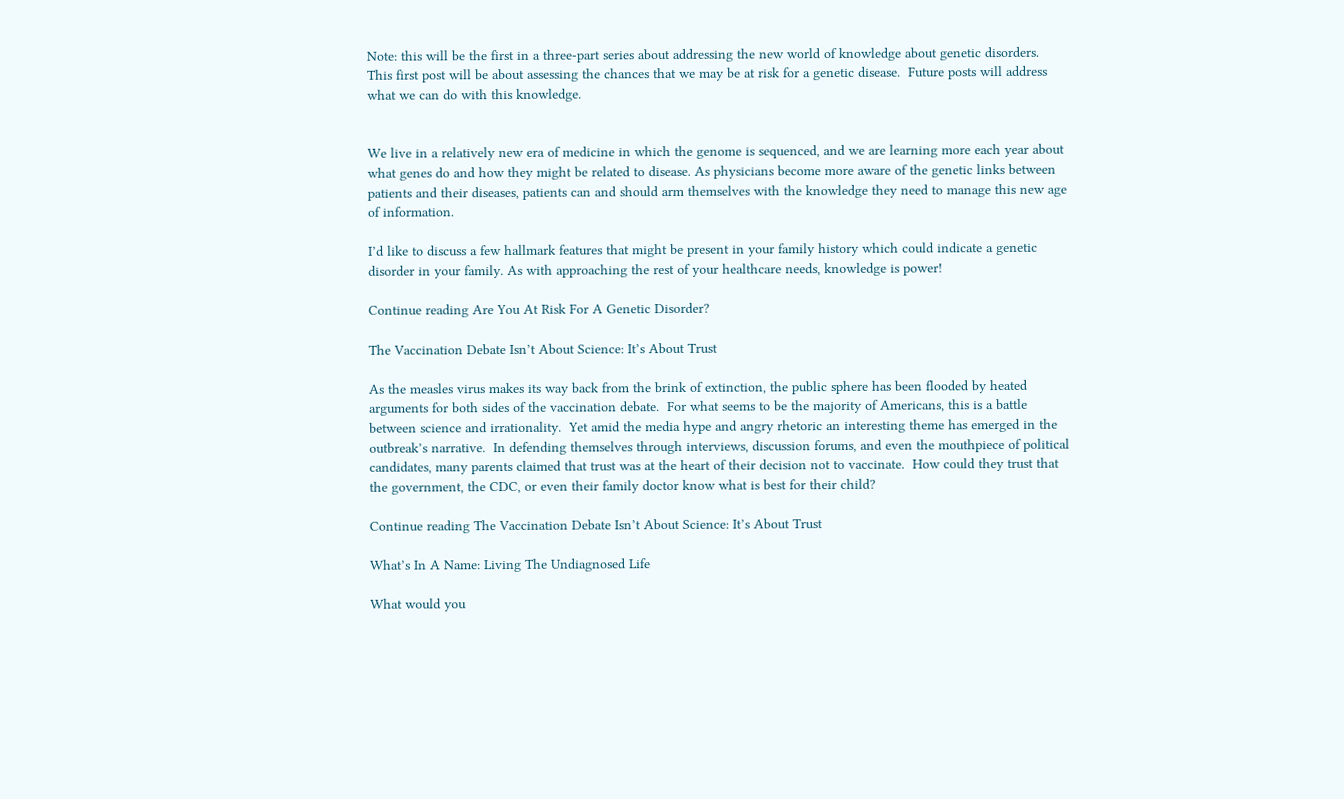Note: this will be the first in a three-part series about addressing the new world of knowledge about genetic disorders.  This first post will be about assessing the chances that we may be at risk for a genetic disease.  Future posts will address what we can do with this knowledge.


We live in a relatively new era of medicine in which the genome is sequenced, and we are learning more each year about what genes do and how they might be related to disease. As physicians become more aware of the genetic links between patients and their diseases, patients can and should arm themselves with the knowledge they need to manage this new age of information.

I’d like to discuss a few hallmark features that might be present in your family history which could indicate a genetic disorder in your family. As with approaching the rest of your healthcare needs, knowledge is power!

Continue reading Are You At Risk For A Genetic Disorder?

The Vaccination Debate Isn’t About Science: It’s About Trust

As the measles virus makes its way back from the brink of extinction, the public sphere has been flooded by heated arguments for both sides of the vaccination debate.  For what seems to be the majority of Americans, this is a battle between science and irrationality.  Yet amid the media hype and angry rhetoric an interesting theme has emerged in the outbreak’s narrative.  In defending themselves through interviews, discussion forums, and even the mouthpiece of political candidates, many parents claimed that trust was at the heart of their decision not to vaccinate.  How could they trust that the government, the CDC, or even their family doctor know what is best for their child?

Continue reading The Vaccination Debate Isn’t About Science: It’s About Trust

What’s In A Name: Living The Undiagnosed Life

What would you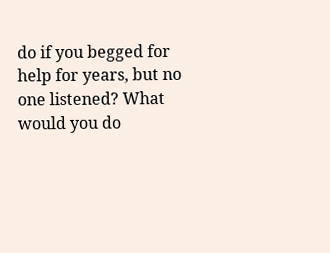do if you begged for help for years, but no one listened? What would you do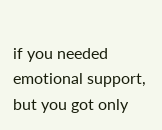if you needed emotional support, but you got only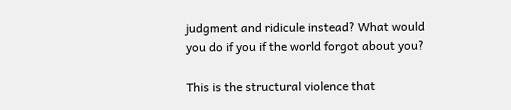judgment and ridicule instead? What would you do if you if the world forgot about you?

This is the structural violence that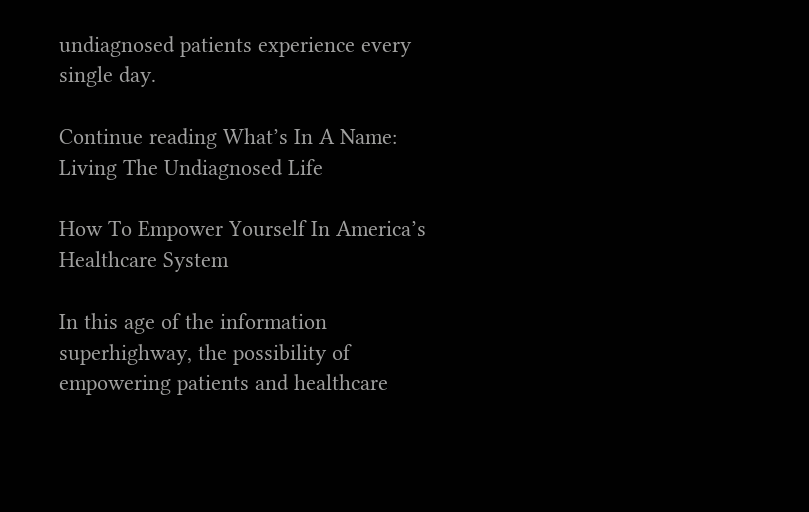undiagnosed patients experience every single day.

Continue reading What’s In A Name: Living The Undiagnosed Life

How To Empower Yourself In America’s Healthcare System

In this age of the information superhighway, the possibility of empowering patients and healthcare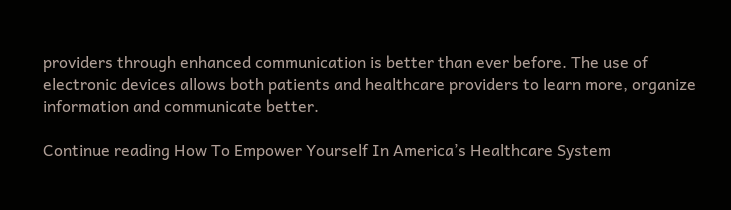providers through enhanced communication is better than ever before. The use of electronic devices allows both patients and healthcare providers to learn more, organize information and communicate better.

Continue reading How To Empower Yourself In America’s Healthcare System